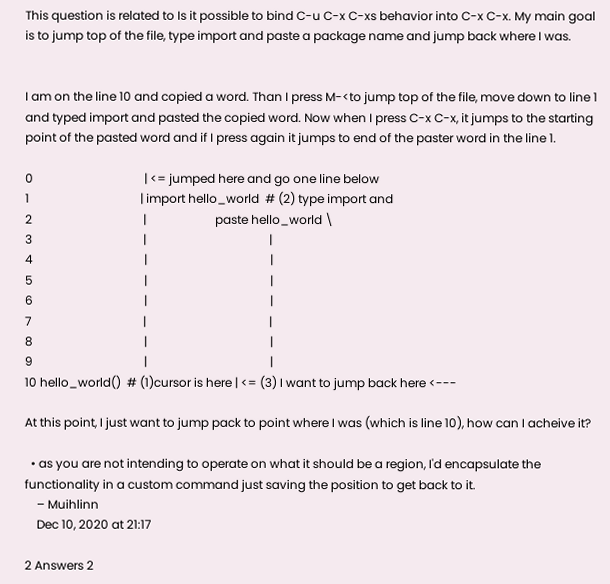This question is related to Is it possible to bind C-u C-x C-xs behavior into C-x C-x. My main goal is to jump top of the file, type import and paste a package name and jump back where I was.


I am on the line 10 and copied a word. Than I press M-<to jump top of the file, move down to line 1 and typed import and pasted the copied word. Now when I press C-x C-x, it jumps to the starting point of the pasted word and if I press again it jumps to end of the paster word in the line 1.

0                                     | <= jumped here and go one line below
1                                     | import hello_world  # (2) type import and
2                                     |                       paste hello_world \
3                                     |                                         |
4                                     |                                         |
5                                     |                                         |
6                                     |                                         |
7                                     |                                         |
8                                     |                                         |
9                                     |                                         |
10 hello_world()  # (1)cursor is here | <= (3) I want to jump back here <---

At this point, I just want to jump pack to point where I was (which is line 10), how can I acheive it?

  • as you are not intending to operate on what it should be a region, I'd encapsulate the functionality in a custom command just saving the position to get back to it.
    – Muihlinn
    Dec 10, 2020 at 21:17

2 Answers 2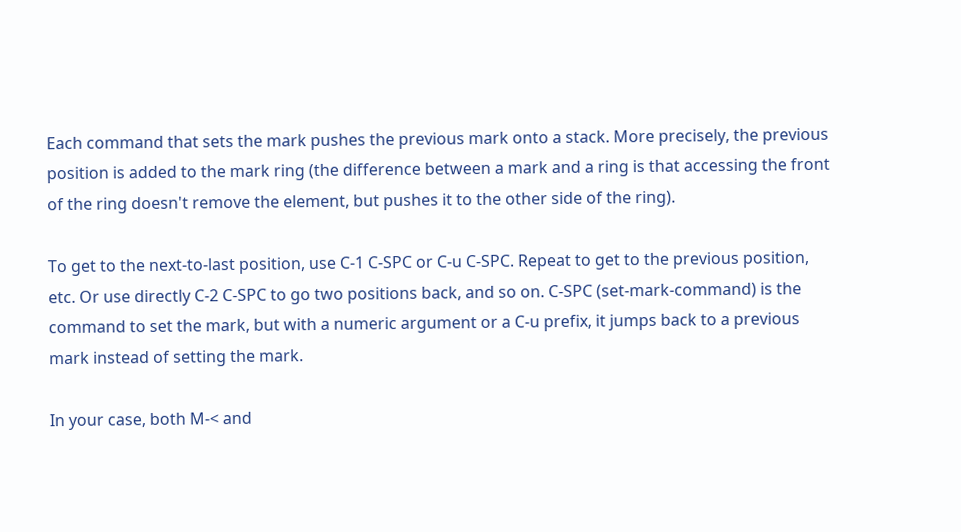Each command that sets the mark pushes the previous mark onto a stack. More precisely, the previous position is added to the mark ring (the difference between a mark and a ring is that accessing the front of the ring doesn't remove the element, but pushes it to the other side of the ring).

To get to the next-to-last position, use C-1 C-SPC or C-u C-SPC. Repeat to get to the previous position, etc. Or use directly C-2 C-SPC to go two positions back, and so on. C-SPC (set-mark-command) is the command to set the mark, but with a numeric argument or a C-u prefix, it jumps back to a previous mark instead of setting the mark.

In your case, both M-< and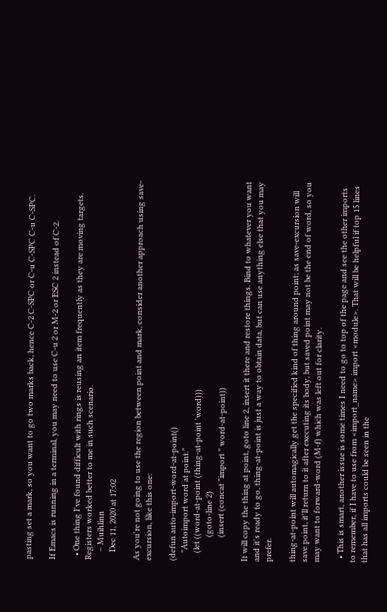pasting set a mark, so you want to go two marks back, hence C-2 C-SPC or C-u C-SPC C-u C-SPC.

If Emacs is running in a terminal, you may need to use C-u 2 or M-2 or ESC 2 instead of C-2.

  • One thing I've found difficult with rings is reusing an item frequently as they are moving targets. Registers worked better to me in such scenario.
    – Muihlinn
    Dec 11, 2020 at 17:02

As you're not going to use the region between point and mark, consider another approach using save-excursion, like this one:

(defun auto-import-word-at-point()
    "Autoimport word at point."
    (let ((word-at-point (thing-at-point 'word)))
            (goto-line 2)
            (insert (concat "import " word-at-point))

It will copy the thing at point, goto line 2, insert it there and restore things. Bind to whatever you want and it's ready to go, thing-at-point is just a way to obtain data, but can use anything else that you may prefer.

thing-at-point will automagically get the specified kind of thing around point; as save-excursion will save point, it'll return to it after executing its body, but saved point may not be the end of word, so you may want to forward-word (M-f) which was left out for clarity.

  • This is smart, another issue is some times I need to go to top of the page and see the other imports to remember, if I have to use from <import_name> import <module>. That will be helpful if top 15 lines that has all imports could be seen in the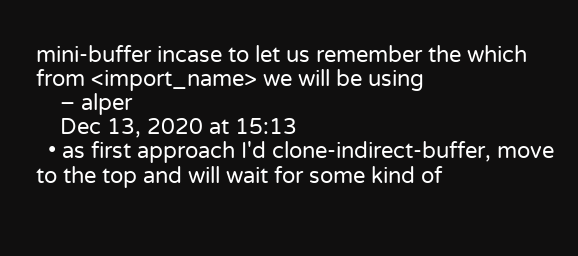mini-buffer incase to let us remember the which from <import_name> we will be using
    – alper
    Dec 13, 2020 at 15:13
  • as first approach I'd clone-indirect-buffer, move to the top and will wait for some kind of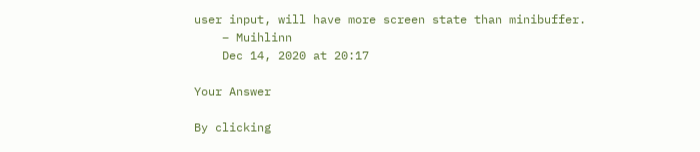user input, will have more screen state than minibuffer.
    – Muihlinn
    Dec 14, 2020 at 20:17

Your Answer

By clicking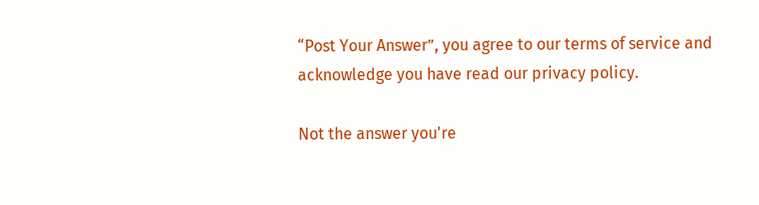“Post Your Answer”, you agree to our terms of service and acknowledge you have read our privacy policy.

Not the answer you're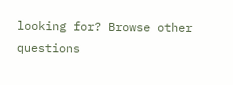looking for? Browse other questions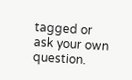tagged or ask your own question.